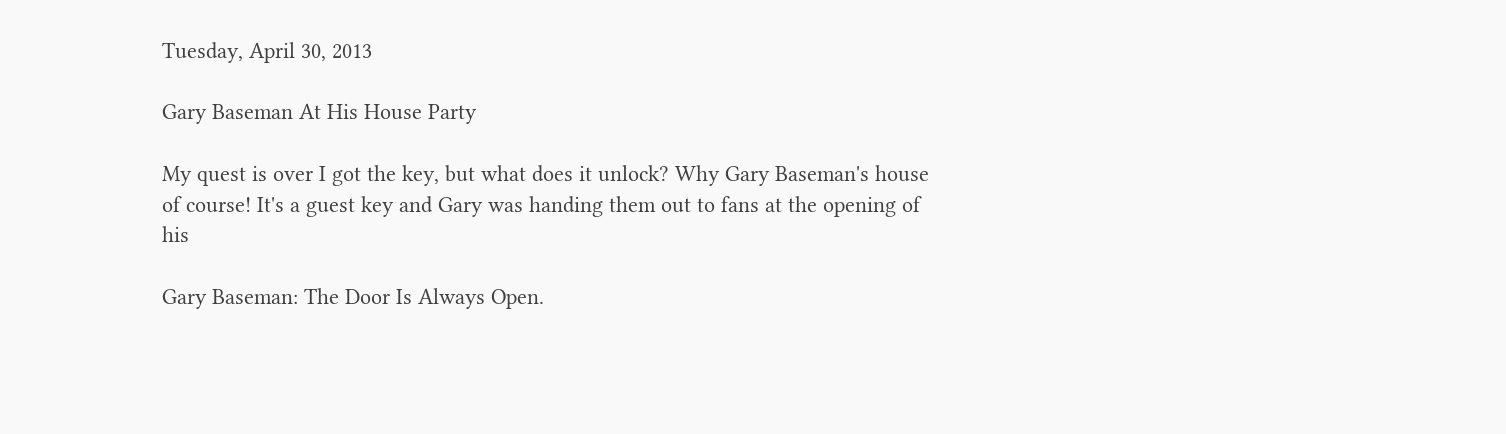Tuesday, April 30, 2013

Gary Baseman At His House Party

My quest is over I got the key, but what does it unlock? Why Gary Baseman's house of course! It's a guest key and Gary was handing them out to fans at the opening of his

Gary Baseman: The Door Is Always Open.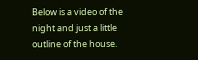Below is a video of the night and just a little outline of the house.